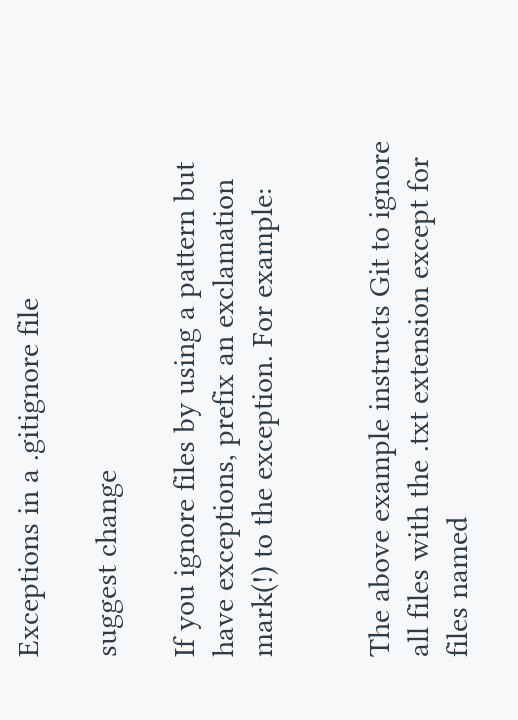Exceptions in a .gitignore file

suggest change

If you ignore files by using a pattern but have exceptions, prefix an exclamation mark(!) to the exception. For example:


The above example instructs Git to ignore all files with the .txt extension except for files named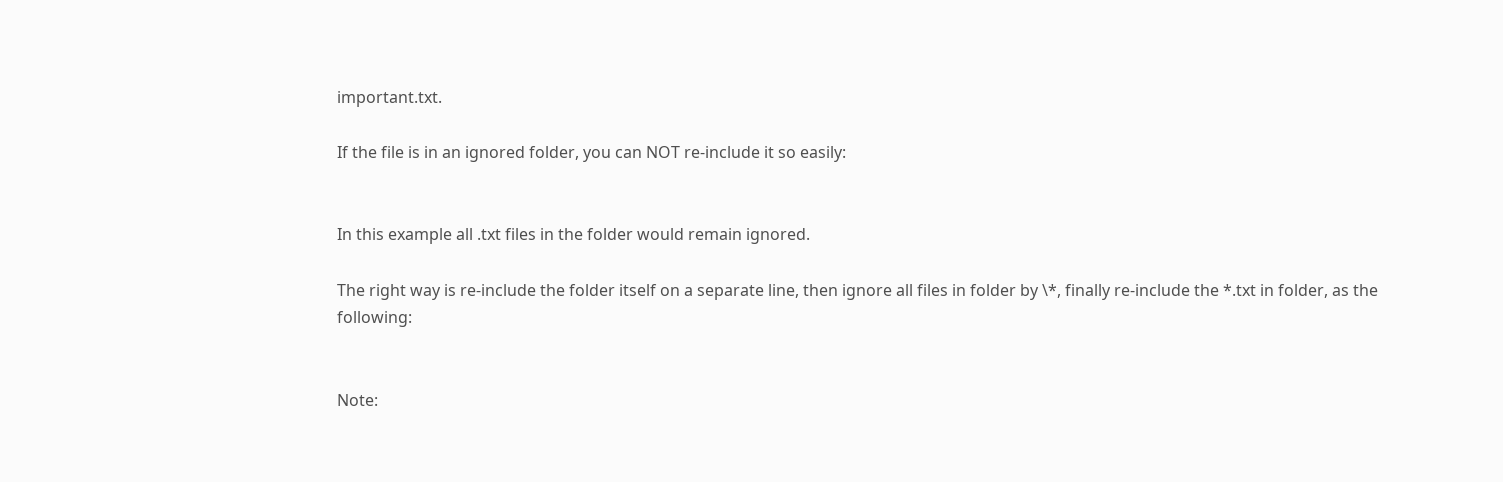important.txt.

If the file is in an ignored folder, you can NOT re-include it so easily:


In this example all .txt files in the folder would remain ignored.

The right way is re-include the folder itself on a separate line, then ignore all files in folder by \*, finally re-include the *.txt in folder, as the following:


Note: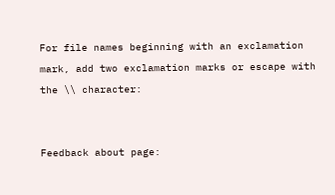For file names beginning with an exclamation mark, add two exclamation marks or escape with the \\ character:


Feedback about page: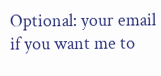Optional: your email if you want me to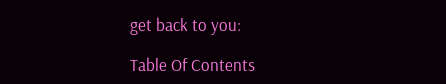get back to you:

Table Of Contents